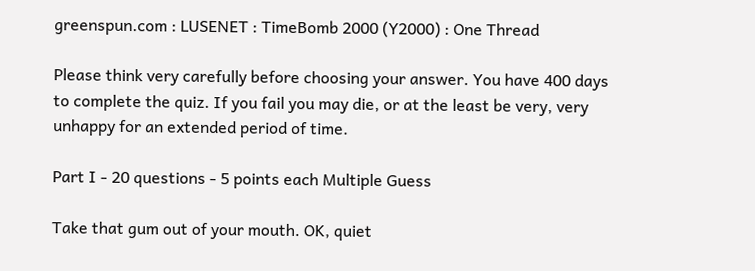greenspun.com : LUSENET : TimeBomb 2000 (Y2000) : One Thread

Please think very carefully before choosing your answer. You have 400 days to complete the quiz. If you fail you may die, or at the least be very, very unhappy for an extended period of time.

Part I - 20 questions - 5 points each Multiple Guess

Take that gum out of your mouth. OK, quiet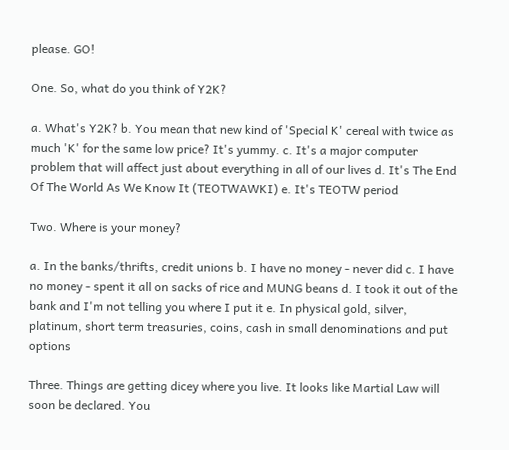please. GO!

One. So, what do you think of Y2K?

a. What's Y2K? b. You mean that new kind of 'Special K' cereal with twice as much 'K' for the same low price? It's yummy. c. It's a major computer problem that will affect just about everything in all of our lives d. It's The End Of The World As We Know It (TEOTWAWKI) e. It's TEOTW period

Two. Where is your money?

a. In the banks/thrifts, credit unions b. I have no money - never did c. I have no money - spent it all on sacks of rice and MUNG beans d. I took it out of the bank and I'm not telling you where I put it e. In physical gold, silver, platinum, short term treasuries, coins, cash in small denominations and put options

Three. Things are getting dicey where you live. It looks like Martial Law will soon be declared. You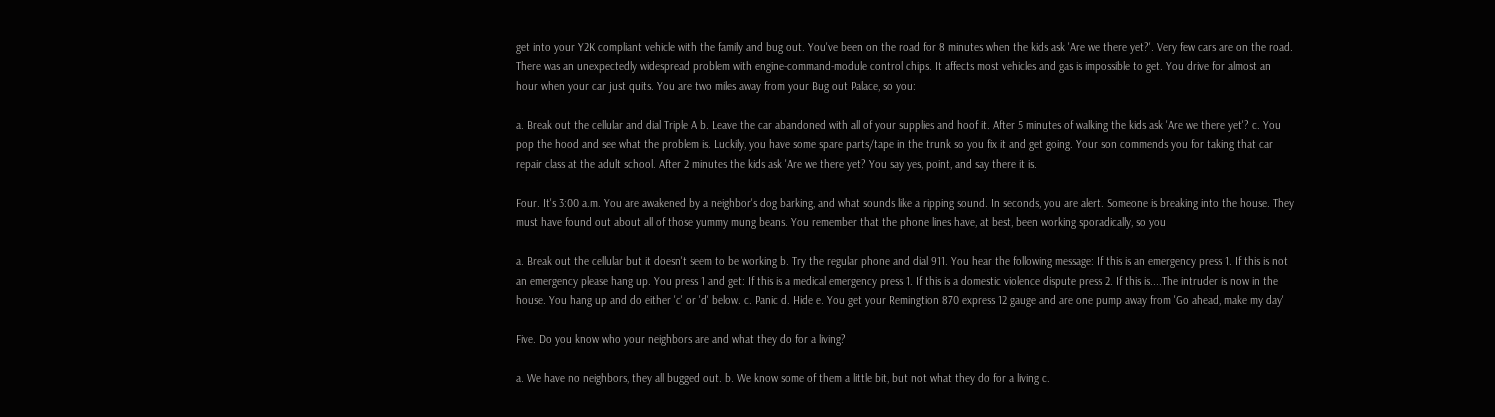get into your Y2K compliant vehicle with the family and bug out. You've been on the road for 8 minutes when the kids ask 'Are we there yet?'. Very few cars are on the road. There was an unexpectedly widespread problem with engine-command-module control chips. It affects most vehicles and gas is impossible to get. You drive for almost an hour when your car just quits. You are two miles away from your Bug out Palace, so you:

a. Break out the cellular and dial Triple A b. Leave the car abandoned with all of your supplies and hoof it. After 5 minutes of walking the kids ask 'Are we there yet'? c. You pop the hood and see what the problem is. Luckily, you have some spare parts/tape in the trunk so you fix it and get going. Your son commends you for taking that car repair class at the adult school. After 2 minutes the kids ask 'Are we there yet? You say yes, point, and say there it is.

Four. It's 3:00 a.m. You are awakened by a neighbor's dog barking, and what sounds like a ripping sound. In seconds, you are alert. Someone is breaking into the house. They must have found out about all of those yummy mung beans. You remember that the phone lines have, at best, been working sporadically, so you

a. Break out the cellular but it doesn't seem to be working b. Try the regular phone and dial 911. You hear the following message: If this is an emergency press 1. If this is not an emergency please hang up. You press 1 and get: If this is a medical emergency press 1. If this is a domestic violence dispute press 2. If this is....The intruder is now in the house. You hang up and do either 'c' or 'd' below. c. Panic d. Hide e. You get your Remingtion 870 express 12 gauge and are one pump away from 'Go ahead, make my day'

Five. Do you know who your neighbors are and what they do for a living?

a. We have no neighbors, they all bugged out. b. We know some of them a little bit, but not what they do for a living c.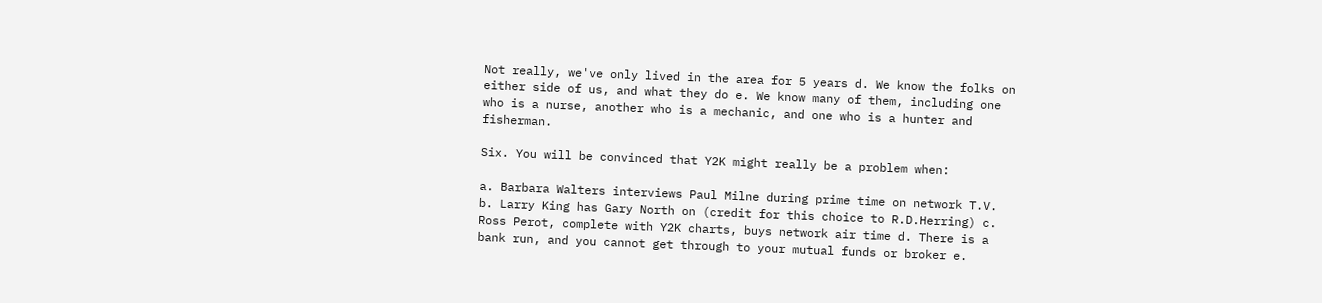Not really, we've only lived in the area for 5 years d. We know the folks on either side of us, and what they do e. We know many of them, including one who is a nurse, another who is a mechanic, and one who is a hunter and fisherman.

Six. You will be convinced that Y2K might really be a problem when:

a. Barbara Walters interviews Paul Milne during prime time on network T.V. b. Larry King has Gary North on (credit for this choice to R.D.Herring) c. Ross Perot, complete with Y2K charts, buys network air time d. There is a bank run, and you cannot get through to your mutual funds or broker e.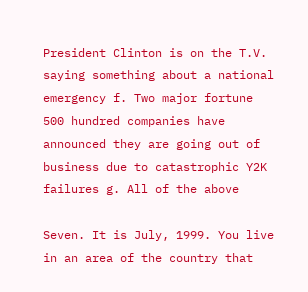President Clinton is on the T.V. saying something about a national emergency f. Two major fortune 500 hundred companies have announced they are going out of business due to catastrophic Y2K failures g. All of the above

Seven. It is July, 1999. You live in an area of the country that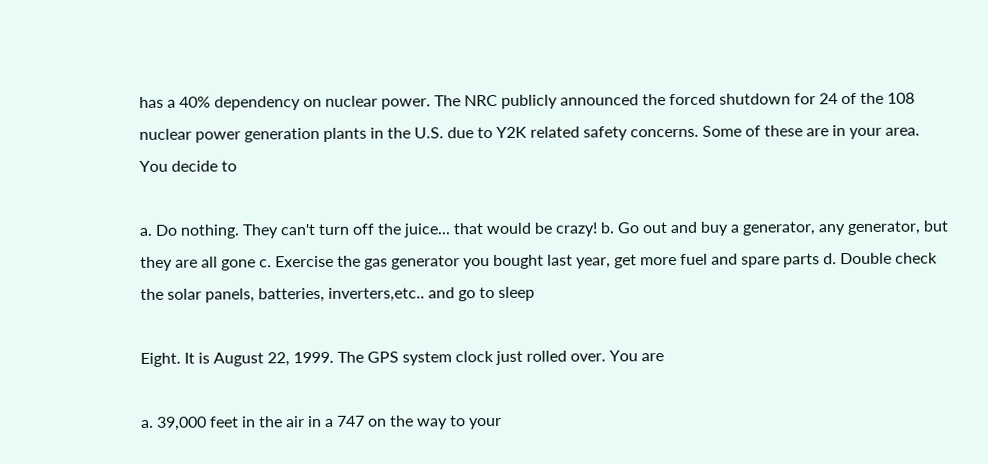has a 40% dependency on nuclear power. The NRC publicly announced the forced shutdown for 24 of the 108 nuclear power generation plants in the U.S. due to Y2K related safety concerns. Some of these are in your area. You decide to

a. Do nothing. They can't turn off the juice... that would be crazy! b. Go out and buy a generator, any generator, but they are all gone c. Exercise the gas generator you bought last year, get more fuel and spare parts d. Double check the solar panels, batteries, inverters,etc.. and go to sleep

Eight. It is August 22, 1999. The GPS system clock just rolled over. You are

a. 39,000 feet in the air in a 747 on the way to your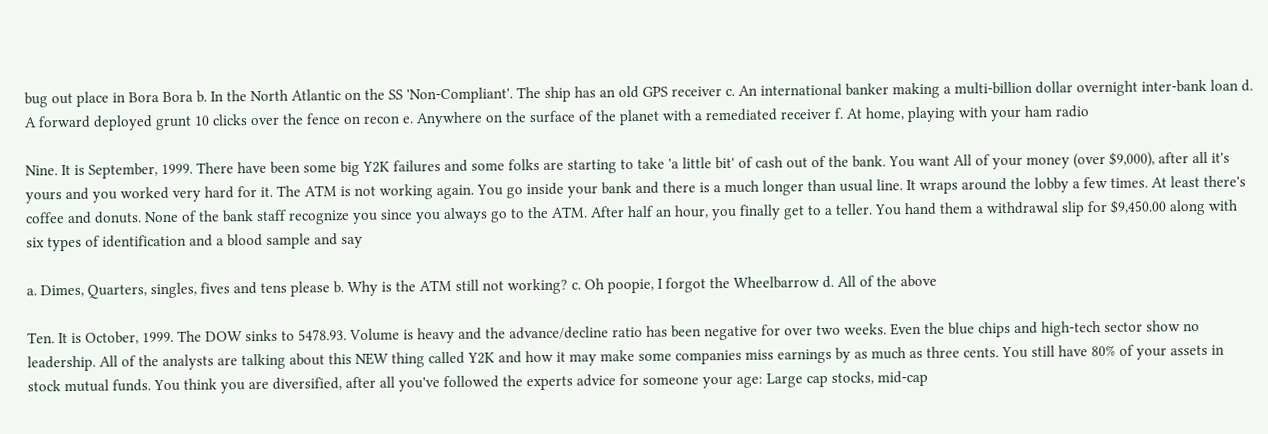bug out place in Bora Bora b. In the North Atlantic on the SS 'Non-Compliant'. The ship has an old GPS receiver c. An international banker making a multi-billion dollar overnight inter-bank loan d. A forward deployed grunt 10 clicks over the fence on recon e. Anywhere on the surface of the planet with a remediated receiver f. At home, playing with your ham radio

Nine. It is September, 1999. There have been some big Y2K failures and some folks are starting to take 'a little bit' of cash out of the bank. You want All of your money (over $9,000), after all it's yours and you worked very hard for it. The ATM is not working again. You go inside your bank and there is a much longer than usual line. It wraps around the lobby a few times. At least there's coffee and donuts. None of the bank staff recognize you since you always go to the ATM. After half an hour, you finally get to a teller. You hand them a withdrawal slip for $9,450.00 along with six types of identification and a blood sample and say

a. Dimes, Quarters, singles, fives and tens please b. Why is the ATM still not working? c. Oh poopie, I forgot the Wheelbarrow d. All of the above

Ten. It is October, 1999. The DOW sinks to 5478.93. Volume is heavy and the advance/decline ratio has been negative for over two weeks. Even the blue chips and high-tech sector show no leadership. All of the analysts are talking about this NEW thing called Y2K and how it may make some companies miss earnings by as much as three cents. You still have 80% of your assets in stock mutual funds. You think you are diversified, after all you've followed the experts advice for someone your age: Large cap stocks, mid-cap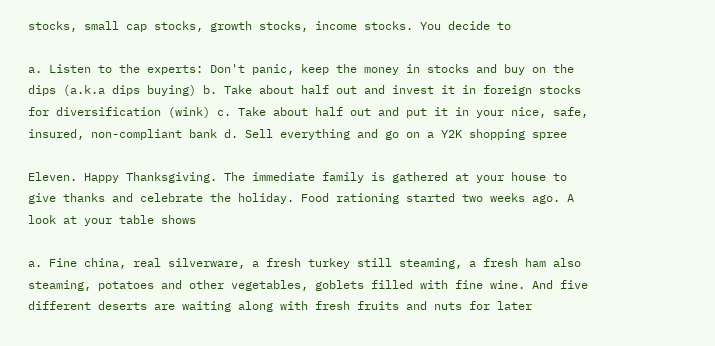stocks, small cap stocks, growth stocks, income stocks. You decide to

a. Listen to the experts: Don't panic, keep the money in stocks and buy on the dips (a.k.a dips buying) b. Take about half out and invest it in foreign stocks for diversification (wink) c. Take about half out and put it in your nice, safe, insured, non-compliant bank d. Sell everything and go on a Y2K shopping spree

Eleven. Happy Thanksgiving. The immediate family is gathered at your house to give thanks and celebrate the holiday. Food rationing started two weeks ago. A look at your table shows

a. Fine china, real silverware, a fresh turkey still steaming, a fresh ham also steaming, potatoes and other vegetables, goblets filled with fine wine. And five different deserts are waiting along with fresh fruits and nuts for later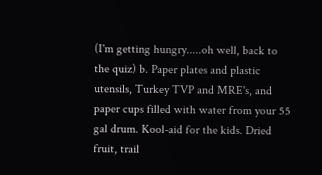(I'm getting hungry.....oh well, back to the quiz) b. Paper plates and plastic utensils, Turkey TVP and MRE's, and paper cups filled with water from your 55 gal drum. Kool-aid for the kids. Dried fruit, trail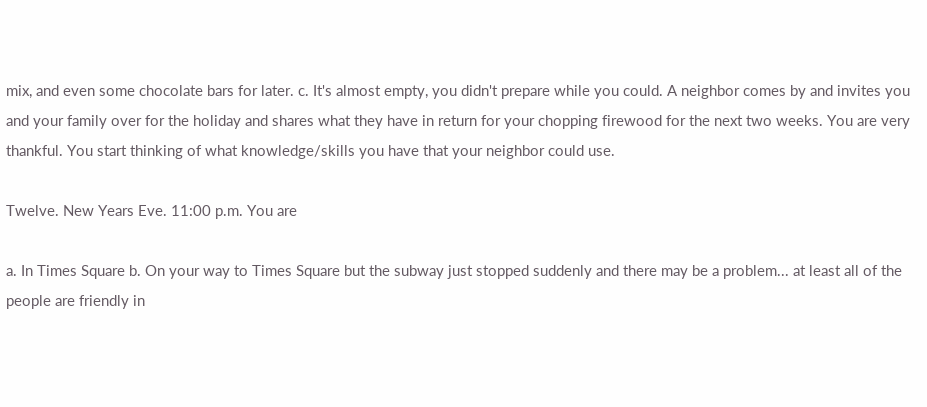mix, and even some chocolate bars for later. c. It's almost empty, you didn't prepare while you could. A neighbor comes by and invites you and your family over for the holiday and shares what they have in return for your chopping firewood for the next two weeks. You are very thankful. You start thinking of what knowledge/skills you have that your neighbor could use.

Twelve. New Years Eve. 11:00 p.m. You are

a. In Times Square b. On your way to Times Square but the subway just stopped suddenly and there may be a problem... at least all of the people are friendly in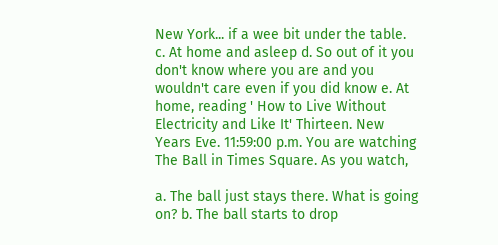New York... if a wee bit under the table. c. At home and asleep d. So out of it you don't know where you are and you wouldn't care even if you did know e. At home, reading ' How to Live Without Electricity and Like It' Thirteen. New Years Eve. 11:59:00 p.m. You are watching The Ball in Times Square. As you watch,

a. The ball just stays there. What is going on? b. The ball starts to drop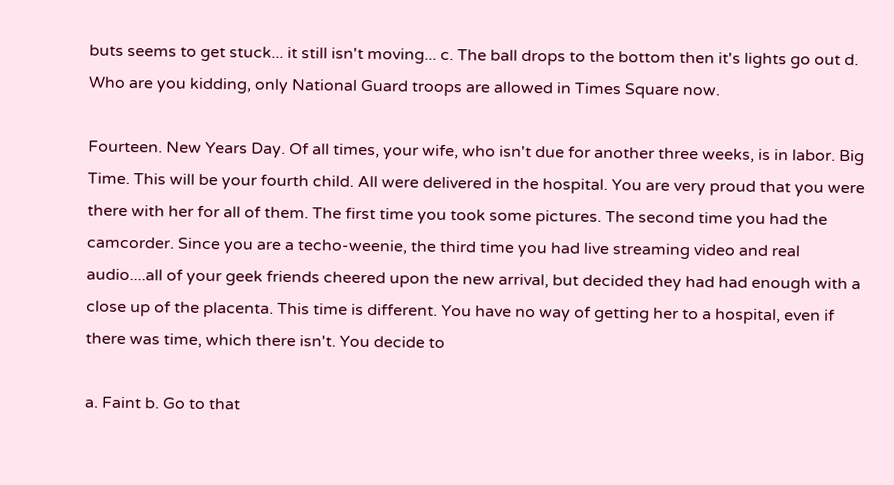buts seems to get stuck... it still isn't moving... c. The ball drops to the bottom then it's lights go out d. Who are you kidding, only National Guard troops are allowed in Times Square now.

Fourteen. New Years Day. Of all times, your wife, who isn't due for another three weeks, is in labor. Big Time. This will be your fourth child. All were delivered in the hospital. You are very proud that you were there with her for all of them. The first time you took some pictures. The second time you had the camcorder. Since you are a techo-weenie, the third time you had live streaming video and real audio....all of your geek friends cheered upon the new arrival, but decided they had had enough with a close up of the placenta. This time is different. You have no way of getting her to a hospital, even if there was time, which there isn't. You decide to

a. Faint b. Go to that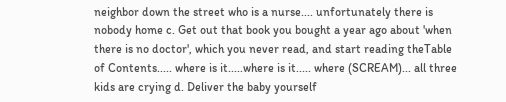neighbor down the street who is a nurse.... unfortunately there is nobody home c. Get out that book you bought a year ago about 'when there is no doctor', which you never read, and start reading theTable of Contents..... where is it.....where is it..... where (SCREAM)... all three kids are crying d. Deliver the baby yourself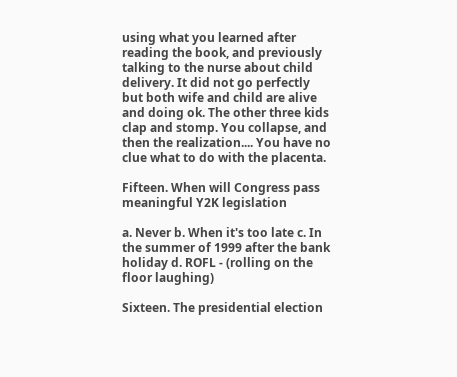using what you learned after reading the book, and previously talking to the nurse about child delivery. It did not go perfectly but both wife and child are alive and doing ok. The other three kids clap and stomp. You collapse, and then the realization.... You have no clue what to do with the placenta.

Fifteen. When will Congress pass meaningful Y2K legislation

a. Never b. When it's too late c. In the summer of 1999 after the bank holiday d. ROFL - (rolling on the floor laughing)

Sixteen. The presidential election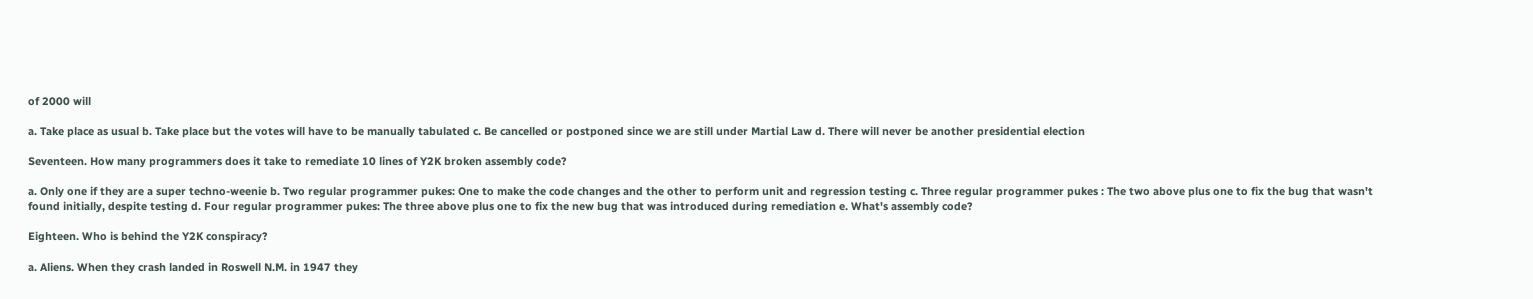of 2000 will

a. Take place as usual b. Take place but the votes will have to be manually tabulated c. Be cancelled or postponed since we are still under Martial Law d. There will never be another presidential election

Seventeen. How many programmers does it take to remediate 10 lines of Y2K broken assembly code?

a. Only one if they are a super techno-weenie b. Two regular programmer pukes: One to make the code changes and the other to perform unit and regression testing c. Three regular programmer pukes : The two above plus one to fix the bug that wasn't found initially, despite testing d. Four regular programmer pukes: The three above plus one to fix the new bug that was introduced during remediation e. What's assembly code?

Eighteen. Who is behind the Y2K conspiracy?

a. Aliens. When they crash landed in Roswell N.M. in 1947 they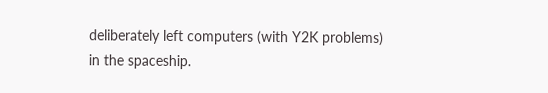deliberately left computers (with Y2K problems) in the spaceship.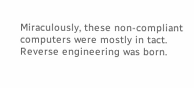Miraculously, these non-compliant computers were mostly in tact. Reverse engineering was born.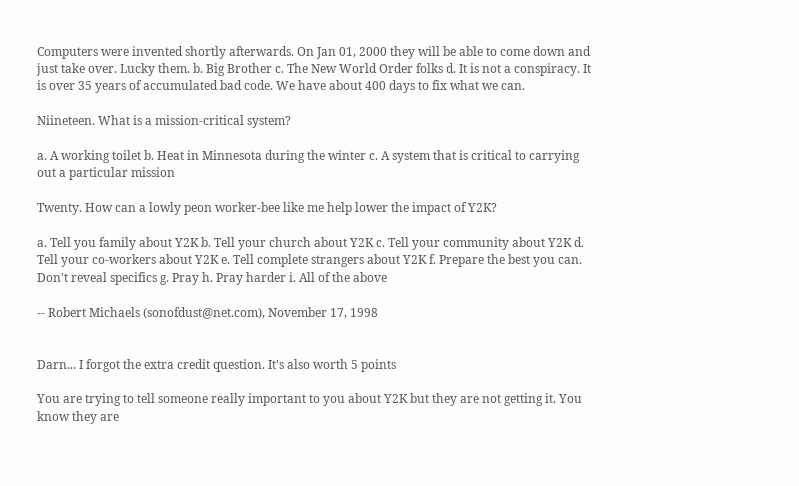Computers were invented shortly afterwards. On Jan 01, 2000 they will be able to come down and just take over. Lucky them. b. Big Brother c. The New World Order folks d. It is not a conspiracy. It is over 35 years of accumulated bad code. We have about 400 days to fix what we can.

Niineteen. What is a mission-critical system?

a. A working toilet b. Heat in Minnesota during the winter c. A system that is critical to carrying out a particular mission

Twenty. How can a lowly peon worker-bee like me help lower the impact of Y2K?

a. Tell you family about Y2K b. Tell your church about Y2K c. Tell your community about Y2K d. Tell your co-workers about Y2K e. Tell complete strangers about Y2K f. Prepare the best you can. Don't reveal specifics g. Pray h. Pray harder i. All of the above

-- Robert Michaels (sonofdust@net.com), November 17, 1998


Darn... I forgot the extra credit question. It's also worth 5 points

You are trying to tell someone really important to you about Y2K but they are not getting it. You know they are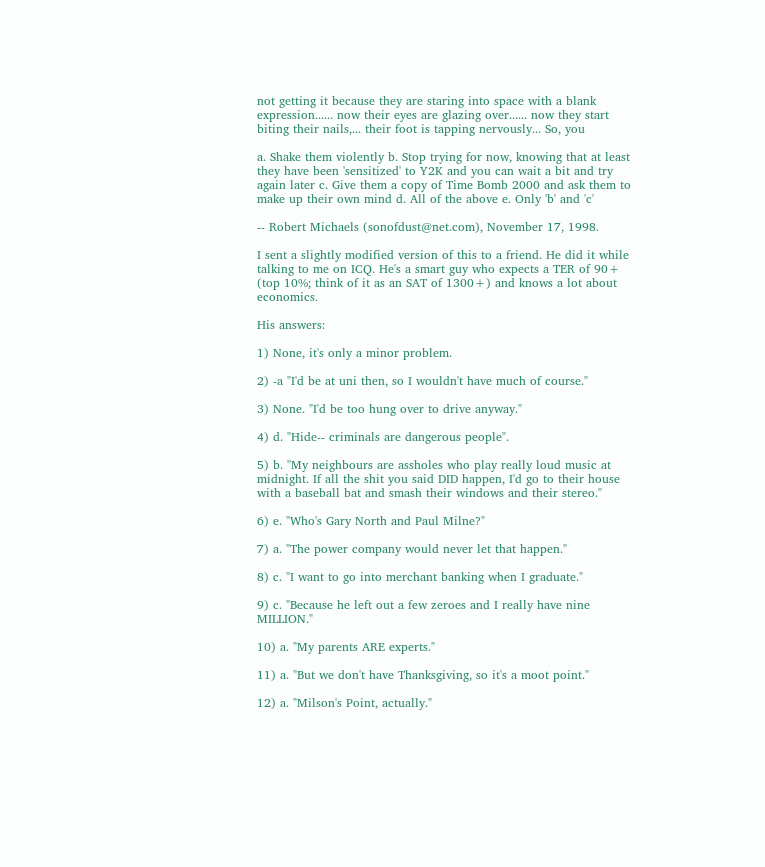not getting it because they are staring into space with a blank expression...... now their eyes are glazing over...... now they start biting their nails,... their foot is tapping nervously... So, you

a. Shake them violently b. Stop trying for now, knowing that at least they have been 'sensitized' to Y2K and you can wait a bit and try again later c. Give them a copy of Time Bomb 2000 and ask them to make up their own mind d. All of the above e. Only 'b' and 'c'

-- Robert Michaels (sonofdust@net.com), November 17, 1998.

I sent a slightly modified version of this to a friend. He did it while talking to me on ICQ. He's a smart guy who expects a TER of 90+ (top 10%; think of it as an SAT of 1300+) and knows a lot about economics.

His answers:

1) None, it's only a minor problem.

2) -a "I'd be at uni then, so I wouldn't have much of course."

3) None. "I'd be too hung over to drive anyway."

4) d. "Hide-- criminals are dangerous people".

5) b. "My neighbours are assholes who play really loud music at midnight. If all the shit you said DID happen, I'd go to their house with a baseball bat and smash their windows and their stereo."

6) e. "Who's Gary North and Paul Milne?"

7) a. "The power company would never let that happen."

8) c. "I want to go into merchant banking when I graduate."

9) c. "Because he left out a few zeroes and I really have nine MILLION."

10) a. "My parents ARE experts."

11) a. "But we don't have Thanksgiving, so it's a moot point."

12) a. "Milson's Point, actually."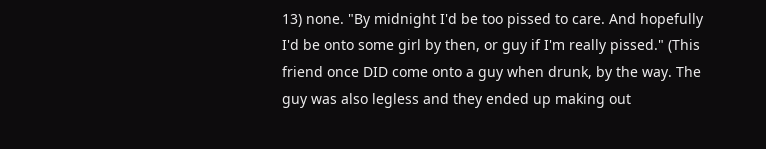13) none. "By midnight I'd be too pissed to care. And hopefully I'd be onto some girl by then, or guy if I'm really pissed." (This friend once DID come onto a guy when drunk, by the way. The guy was also legless and they ended up making out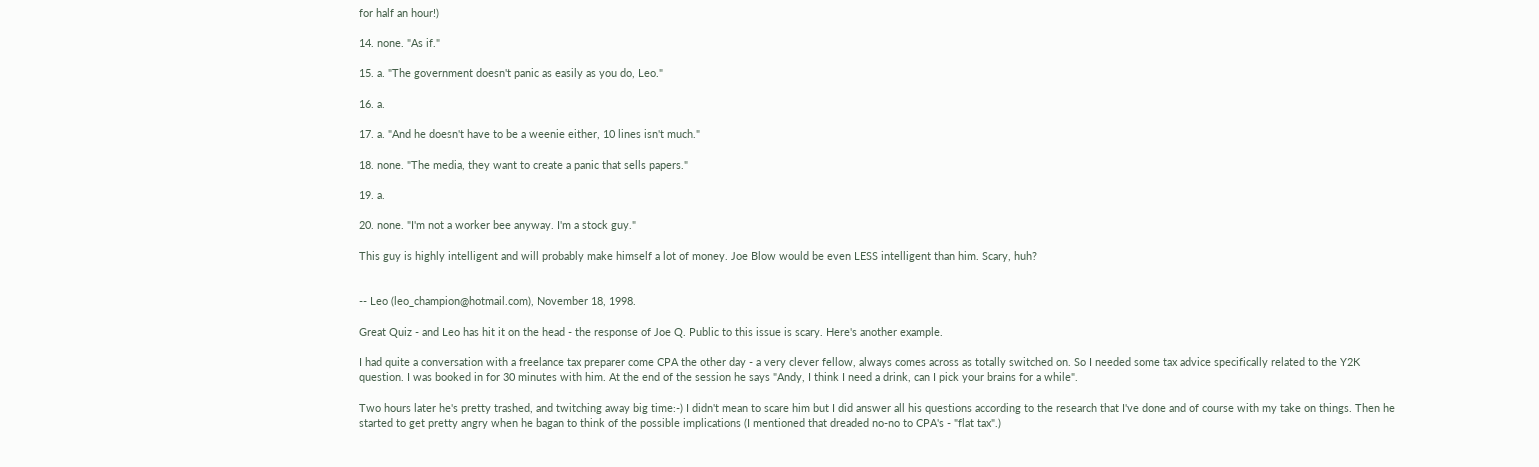for half an hour!)

14. none. "As if."

15. a. "The government doesn't panic as easily as you do, Leo."

16. a.

17. a. "And he doesn't have to be a weenie either, 10 lines isn't much."

18. none. "The media, they want to create a panic that sells papers."

19. a.

20. none. "I'm not a worker bee anyway. I'm a stock guy."

This guy is highly intelligent and will probably make himself a lot of money. Joe Blow would be even LESS intelligent than him. Scary, huh?


-- Leo (leo_champion@hotmail.com), November 18, 1998.

Great Quiz - and Leo has hit it on the head - the response of Joe Q. Public to this issue is scary. Here's another example.

I had quite a conversation with a freelance tax preparer come CPA the other day - a very clever fellow, always comes across as totally switched on. So I needed some tax advice specifically related to the Y2K question. I was booked in for 30 minutes with him. At the end of the session he says "Andy, I think I need a drink, can I pick your brains for a while".

Two hours later he's pretty trashed, and twitching away big time:-) I didn't mean to scare him but I did answer all his questions according to the research that I've done and of course with my take on things. Then he started to get pretty angry when he bagan to think of the possible implications (I mentioned that dreaded no-no to CPA's - "flat tax".)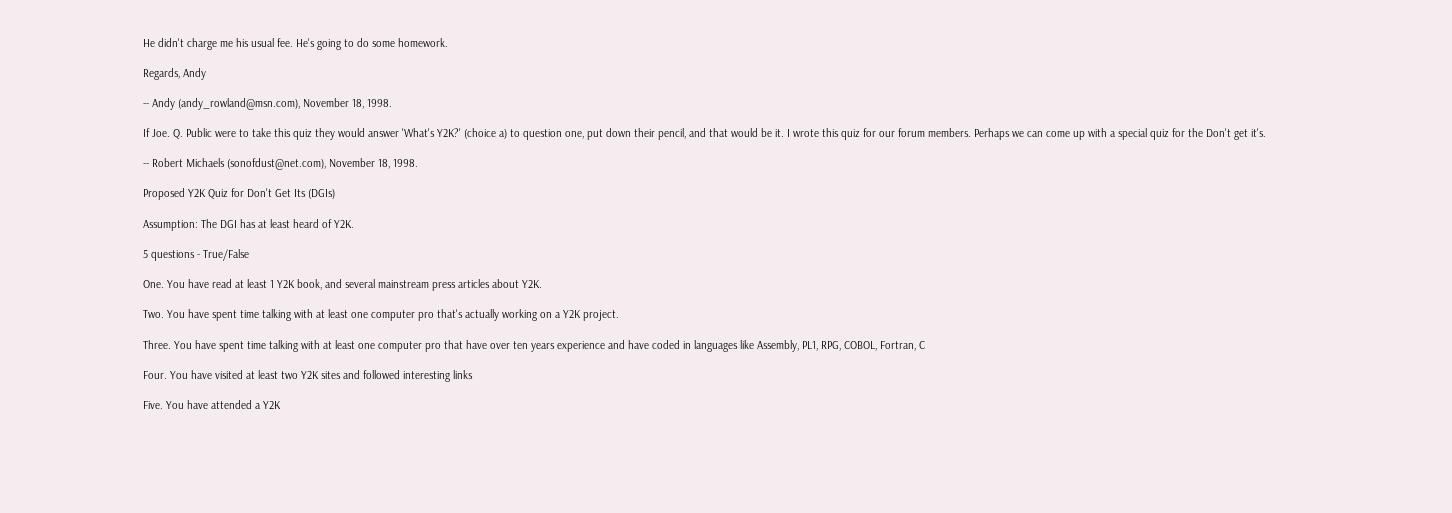He didn't charge me his usual fee. He's going to do some homework.

Regards, Andy

-- Andy (andy_rowland@msn.com), November 18, 1998.

If Joe. Q. Public were to take this quiz they would answer 'What's Y2K?' (choice a) to question one, put down their pencil, and that would be it. I wrote this quiz for our forum members. Perhaps we can come up with a special quiz for the Don't get it's.

-- Robert Michaels (sonofdust@net.com), November 18, 1998.

Proposed Y2K Quiz for Don't Get Its (DGIs)

Assumption: The DGI has at least heard of Y2K.

5 questions - True/False

One. You have read at least 1 Y2K book, and several mainstream press articles about Y2K.

Two. You have spent time talking with at least one computer pro that's actually working on a Y2K project.

Three. You have spent time talking with at least one computer pro that have over ten years experience and have coded in languages like Assembly, PL1, RPG, COBOL, Fortran, C

Four. You have visited at least two Y2K sites and followed interesting links

Five. You have attended a Y2K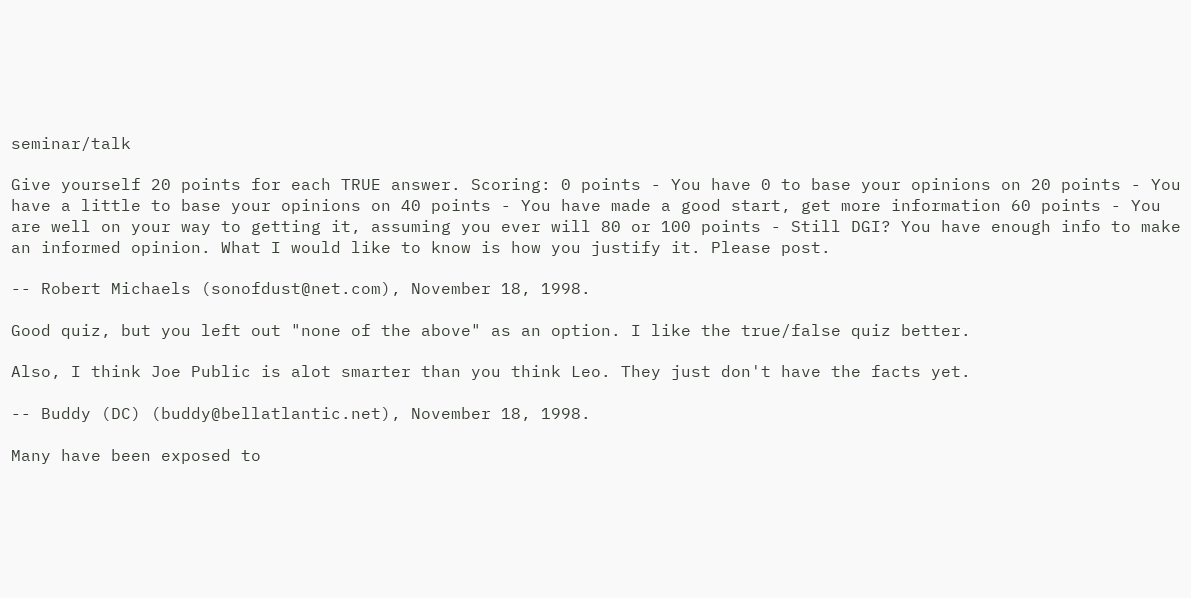seminar/talk

Give yourself 20 points for each TRUE answer. Scoring: 0 points - You have 0 to base your opinions on 20 points - You have a little to base your opinions on 40 points - You have made a good start, get more information 60 points - You are well on your way to getting it, assuming you ever will 80 or 100 points - Still DGI? You have enough info to make an informed opinion. What I would like to know is how you justify it. Please post.

-- Robert Michaels (sonofdust@net.com), November 18, 1998.

Good quiz, but you left out "none of the above" as an option. I like the true/false quiz better.

Also, I think Joe Public is alot smarter than you think Leo. They just don't have the facts yet.

-- Buddy (DC) (buddy@bellatlantic.net), November 18, 1998.

Many have been exposed to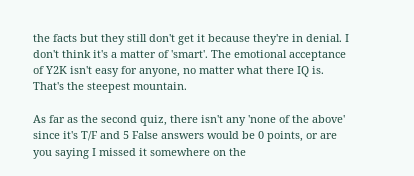the facts but they still don't get it because they're in denial. I don't think it's a matter of 'smart'. The emotional acceptance of Y2K isn't easy for anyone, no matter what there IQ is. That's the steepest mountain.

As far as the second quiz, there isn't any 'none of the above' since it's T/F and 5 False answers would be 0 points, or are you saying I missed it somewhere on the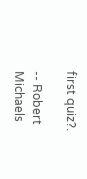first quiz?.

-- Robert Michaels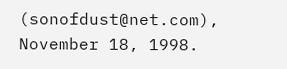(sonofdust@net.com), November 18, 1998.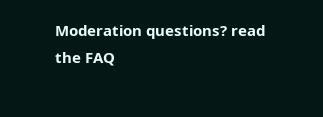Moderation questions? read the FAQ